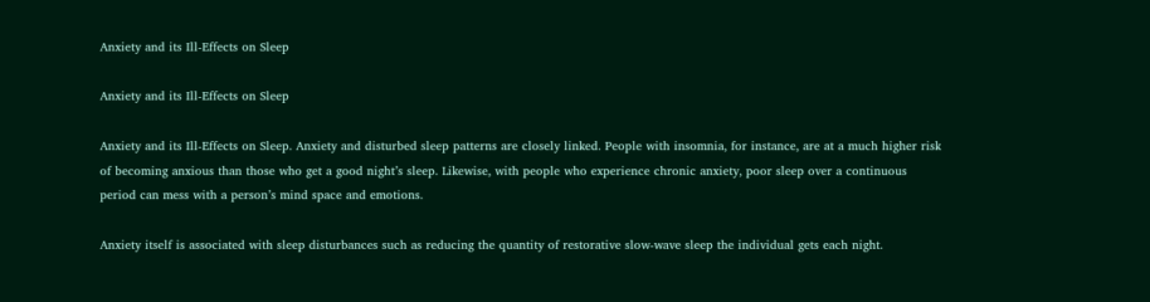Anxiety and its Ill-Effects on Sleep

Anxiety and its Ill-Effects on Sleep

Anxiety and its Ill-Effects on Sleep. Anxiety and disturbed sleep patterns are closely linked. People with insomnia, for instance, are at a much higher risk of becoming anxious than those who get a good night’s sleep. Likewise, with people who experience chronic anxiety, poor sleep over a continuous period can mess with a person’s mind space and emotions.

Anxiety itself is associated with sleep disturbances such as reducing the quantity of restorative slow-wave sleep the individual gets each night.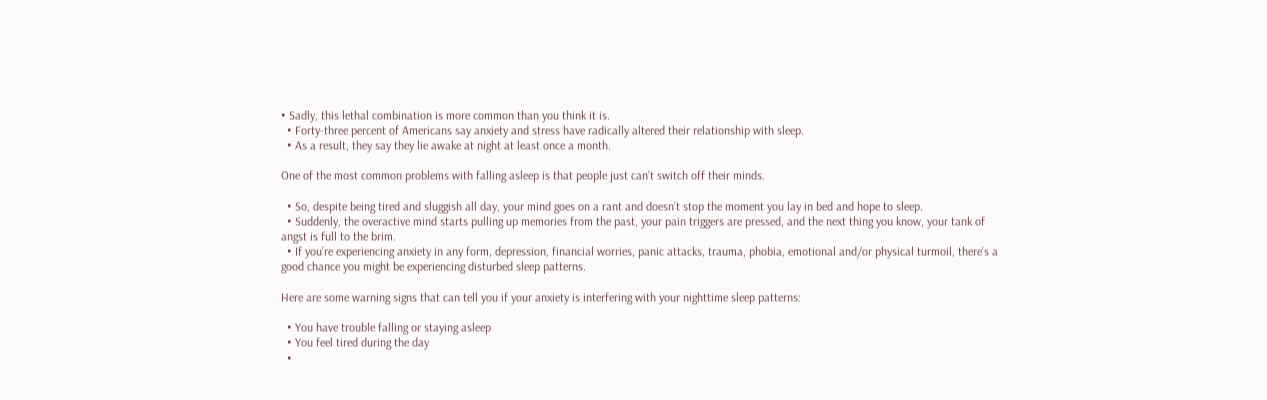• Sadly, this lethal combination is more common than you think it is.
  • Forty-three percent of Americans say anxiety and stress have radically altered their relationship with sleep.
  • As a result, they say they lie awake at night at least once a month.

One of the most common problems with falling asleep is that people just can’t switch off their minds.

  • So, despite being tired and sluggish all day, your mind goes on a rant and doesn’t stop the moment you lay in bed and hope to sleep.
  • Suddenly, the overactive mind starts pulling up memories from the past, your pain triggers are pressed, and the next thing you know, your tank of angst is full to the brim.
  • If you’re experiencing anxiety in any form, depression, financial worries, panic attacks, trauma, phobia, emotional and/or physical turmoil, there’s a good chance you might be experiencing disturbed sleep patterns.

Here are some warning signs that can tell you if your anxiety is interfering with your nighttime sleep patterns:

  • You have trouble falling or staying asleep
  • You feel tired during the day
  •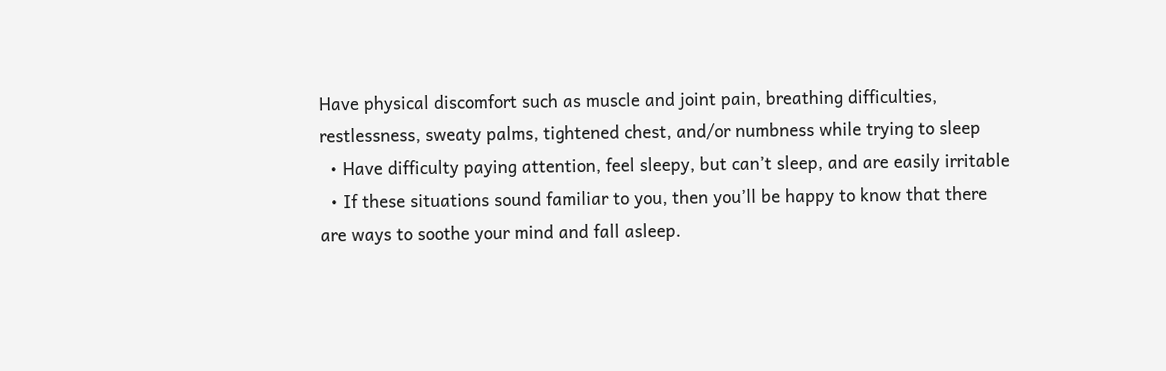Have physical discomfort such as muscle and joint pain, breathing difficulties, restlessness, sweaty palms, tightened chest, and/or numbness while trying to sleep
  • Have difficulty paying attention, feel sleepy, but can’t sleep, and are easily irritable
  • If these situations sound familiar to you, then you’ll be happy to know that there are ways to soothe your mind and fall asleep.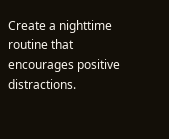Create a nighttime routine that encourages positive distractions.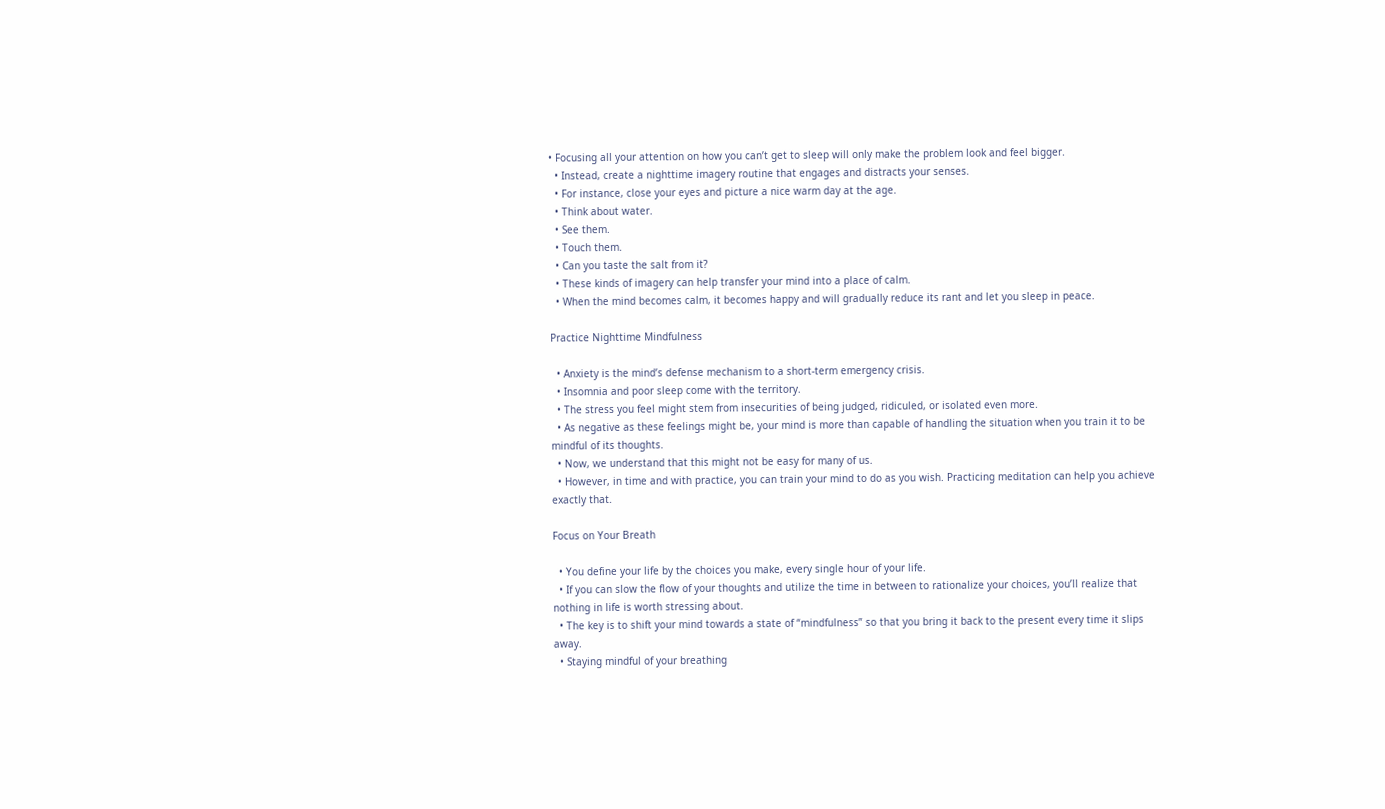• Focusing all your attention on how you can’t get to sleep will only make the problem look and feel bigger.
  • Instead, create a nighttime imagery routine that engages and distracts your senses.
  • For instance, close your eyes and picture a nice warm day at the age.
  • Think about water.
  • See them.
  • Touch them.
  • Can you taste the salt from it?
  • These kinds of imagery can help transfer your mind into a place of calm.
  • When the mind becomes calm, it becomes happy and will gradually reduce its rant and let you sleep in peace.

Practice Nighttime Mindfulness

  • Anxiety is the mind’s defense mechanism to a short-term emergency crisis.
  • Insomnia and poor sleep come with the territory.
  • The stress you feel might stem from insecurities of being judged, ridiculed, or isolated even more.
  • As negative as these feelings might be, your mind is more than capable of handling the situation when you train it to be mindful of its thoughts.
  • Now, we understand that this might not be easy for many of us.
  • However, in time and with practice, you can train your mind to do as you wish. Practicing meditation can help you achieve exactly that.

Focus on Your Breath

  • You define your life by the choices you make, every single hour of your life.
  • If you can slow the flow of your thoughts and utilize the time in between to rationalize your choices, you’ll realize that nothing in life is worth stressing about.
  • The key is to shift your mind towards a state of “mindfulness” so that you bring it back to the present every time it slips away.
  • Staying mindful of your breathing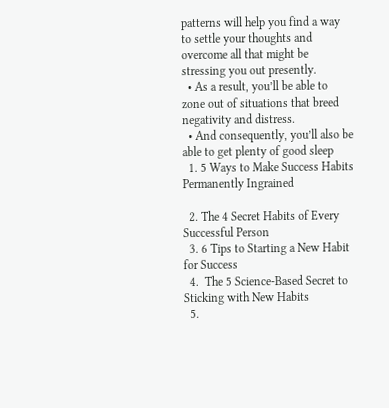patterns will help you find a way to settle your thoughts and overcome all that might be stressing you out presently.
  • As a result, you’ll be able to zone out of situations that breed negativity and distress.
  • And consequently, you’ll also be able to get plenty of good sleep
  1. 5 Ways to Make Success Habits Permanently Ingrained

  2. The 4 Secret Habits of Every Successful Person
  3. 6 Tips to Starting a New Habit for Success
  4.  The 5 Science-Based Secret to Sticking with New Habits
  5.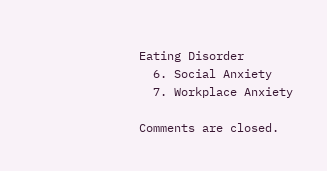Eating Disorder
  6. Social Anxiety
  7. Workplace Anxiety

Comments are closed.